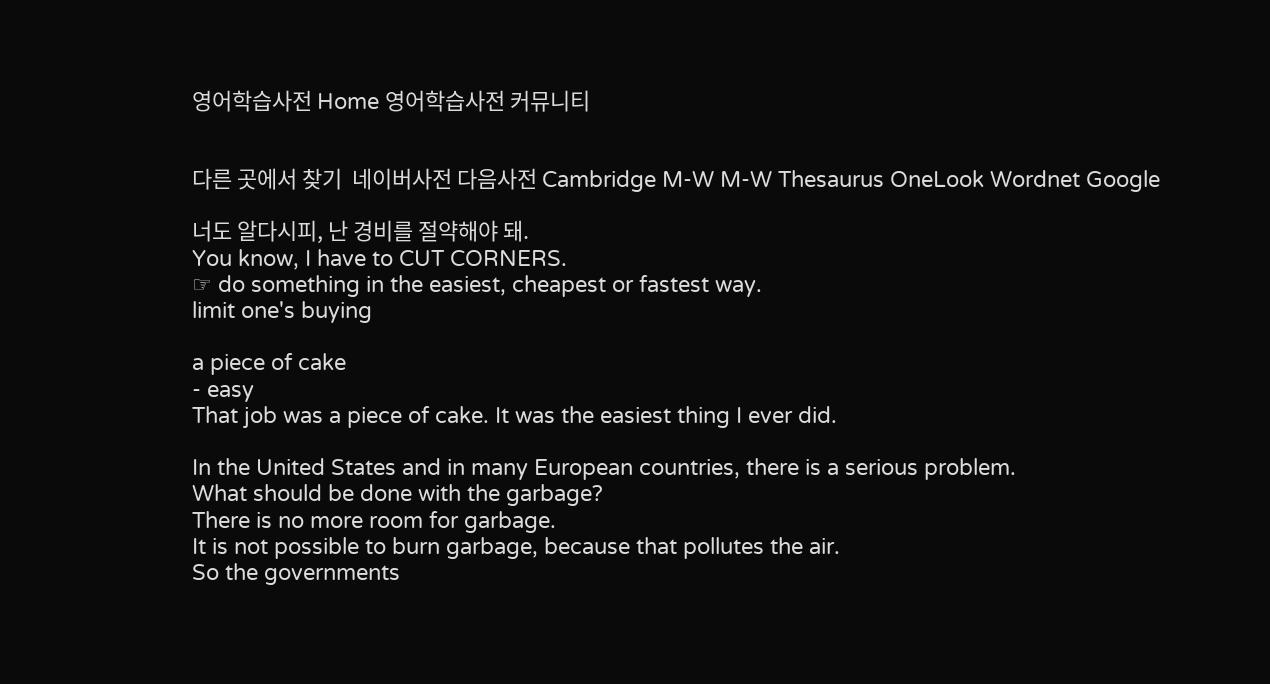영어학습사전 Home 영어학습사전 커뮤니티


다른 곳에서 찾기  네이버사전 다음사전 Cambridge M-W M-W Thesaurus OneLook Wordnet Google

너도 알다시피, 난 경비를 절약해야 돼.
You know, I have to CUT CORNERS.
☞ do something in the easiest, cheapest or fastest way.
limit one's buying

a piece of cake
- easy
That job was a piece of cake. It was the easiest thing I ever did.

In the United States and in many European countries, there is a serious problem.
What should be done with the garbage?
There is no more room for garbage.
It is not possible to burn garbage, because that pollutes the air.
So the governments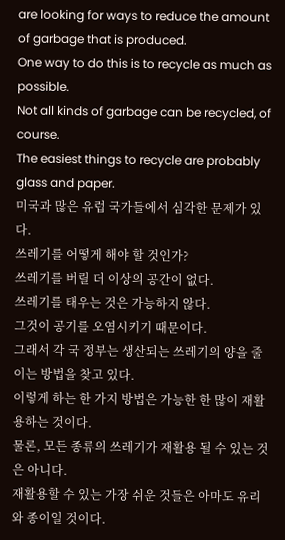are looking for ways to reduce the amount of garbage that is produced.
One way to do this is to recycle as much as possible.
Not all kinds of garbage can be recycled, of course.
The easiest things to recycle are probably glass and paper.
미국과 많은 유럽 국가들에서 심각한 문제가 있다.
쓰레기를 어떻게 해야 할 것인가?
쓰레기를 버릴 더 이상의 공간이 없다.
쓰레기를 태우는 것은 가능하지 않다.
그것이 공기를 오염시키기 때문이다.
그래서 각 국 정부는 생산되는 쓰레기의 양을 줄이는 방법을 찾고 있다.
이렇게 하는 한 가지 방법은 가능한 한 많이 재활용하는 것이다.
물론, 모든 종류의 쓰레기가 재활용 될 수 있는 것은 아니다.
재활용할 수 있는 가장 쉬운 것들은 아마도 유리와 종이일 것이다.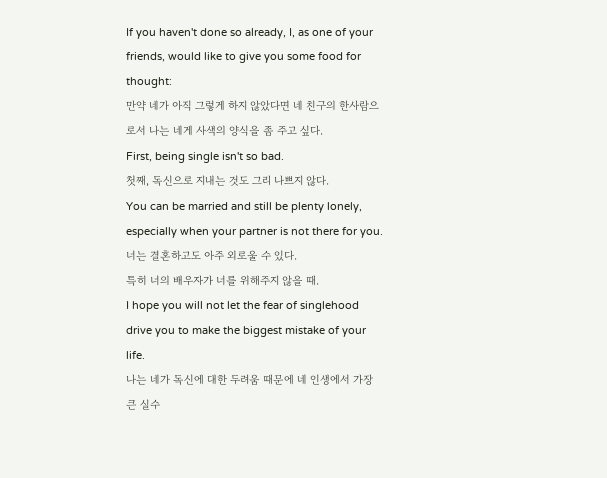If you haven't done so already, I, as one of your friends, would like to give you some food for thought:
만약 네가 아직 그렇게 하지 않았다면 네 친구의 한사람으로서 나는 네게 사색의 양식을 좀 주고 싶다.
First, being single isn't so bad.
첫째, 독신으로 지내는 것도 그리 나쁘지 않다.
You can be married and still be plenty lonely, especially when your partner is not there for you.
너는 결혼하고도 아주 외로울 수 있다.
특히 너의 배우자가 너를 위해주지 않을 때.
I hope you will not let the fear of singlehood drive you to make the biggest mistake of your life.
나는 네가 독신에 대한 두려움 때문에 네 인생에서 가장 큰 실수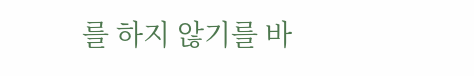를 하지 않기를 바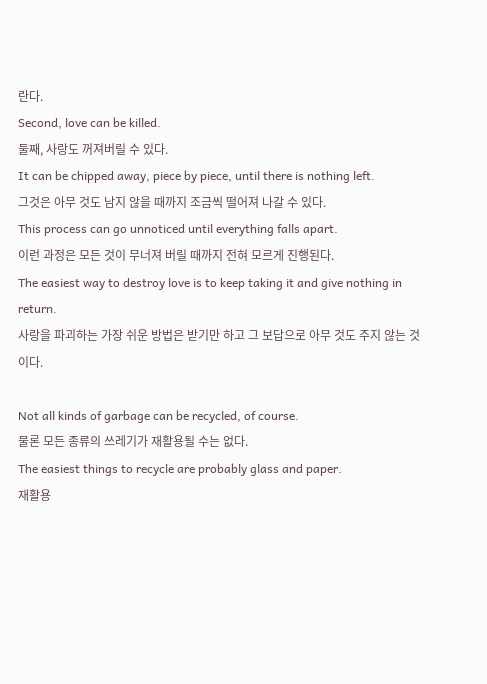란다.
Second, love can be killed.
둘째, 사랑도 꺼져버릴 수 있다.
It can be chipped away, piece by piece, until there is nothing left.
그것은 아무 것도 남지 않을 때까지 조금씩 떨어져 나갈 수 있다.
This process can go unnoticed until everything falls apart.
이런 과정은 모든 것이 무너져 버릴 때까지 전혀 모르게 진행된다.
The easiest way to destroy love is to keep taking it and give nothing in return.
사랑을 파괴하는 가장 쉬운 방법은 받기만 하고 그 보답으로 아무 것도 주지 않는 것이다.

Not all kinds of garbage can be recycled, of course.
물론 모든 종류의 쓰레기가 재활용될 수는 없다.
The easiest things to recycle are probably glass and paper.
재활용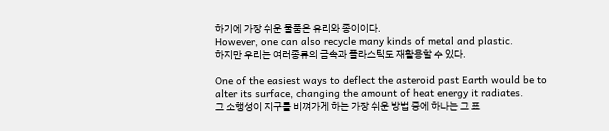하기에 가장 쉬운 물품은 유리와 종이이다.
However, one can also recycle many kinds of metal and plastic.
하지만 우리는 여러종류의 금속과 플라스틱도 재활용할 수 있다.

One of the easiest ways to deflect the asteroid past Earth would be to alter its surface, changing the amount of heat energy it radiates.
그 소행성이 지구를 비껴가게 하는 가장 쉬운 방법 중에 하나는 그 표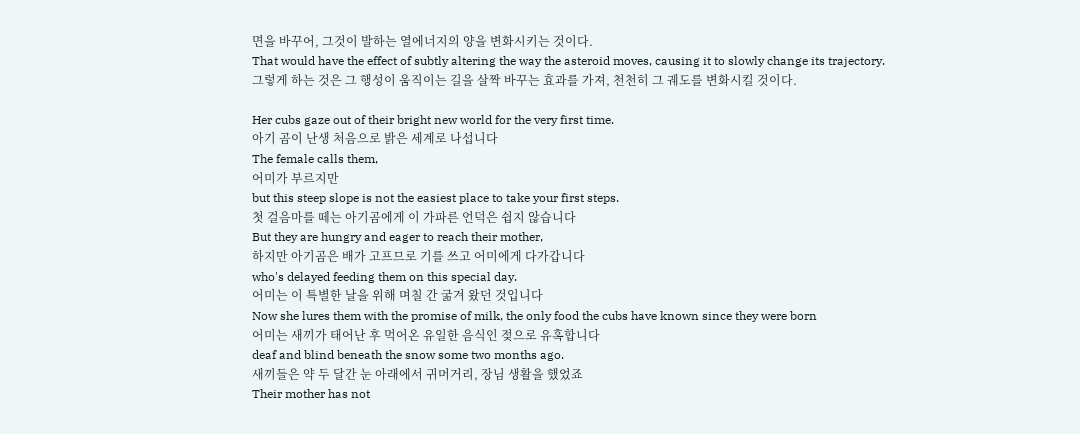면을 바꾸어, 그것이 발하는 열에너지의 양을 변화시키는 것이다.
That would have the effect of subtly altering the way the asteroid moves, causing it to slowly change its trajectory.
그렇게 하는 것은 그 행성이 움직이는 길을 살짝 바꾸는 효과를 가져, 천천히 그 궤도를 변화시킬 것이다.

Her cubs gaze out of their bright new world for the very first time.
아기 곰이 난생 처음으로 밝은 세계로 나섭니다
The female calls them,
어미가 부르지만
but this steep slope is not the easiest place to take your first steps.
첫 걸음마를 떼는 아기곰에게 이 가파른 언덕은 쉽지 않습니다
But they are hungry and eager to reach their mother,
하지만 아기곰은 배가 고프므로 기를 쓰고 어미에게 다가갑니다
who's delayed feeding them on this special day.
어미는 이 특별한 날을 위해 며칠 간 굶겨 왔던 것입니다
Now she lures them with the promise of milk, the only food the cubs have known since they were born
어미는 새끼가 태어난 후 먹어온 유일한 음식인 젖으로 유혹합니다
deaf and blind beneath the snow some two months ago.
새끼들은 약 두 달간 눈 아래에서 귀머거리, 장님 생활을 했었죠
Their mother has not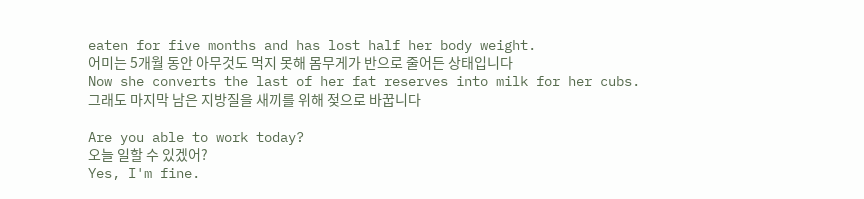eaten for five months and has lost half her body weight.
어미는 5개월 동안 아무것도 먹지 못해 몸무게가 반으로 줄어든 상태입니다
Now she converts the last of her fat reserves into milk for her cubs.
그래도 마지막 남은 지방질을 새끼를 위해 젖으로 바꿉니다

Are you able to work today?
오늘 일할 수 있겠어?
Yes, I'm fine.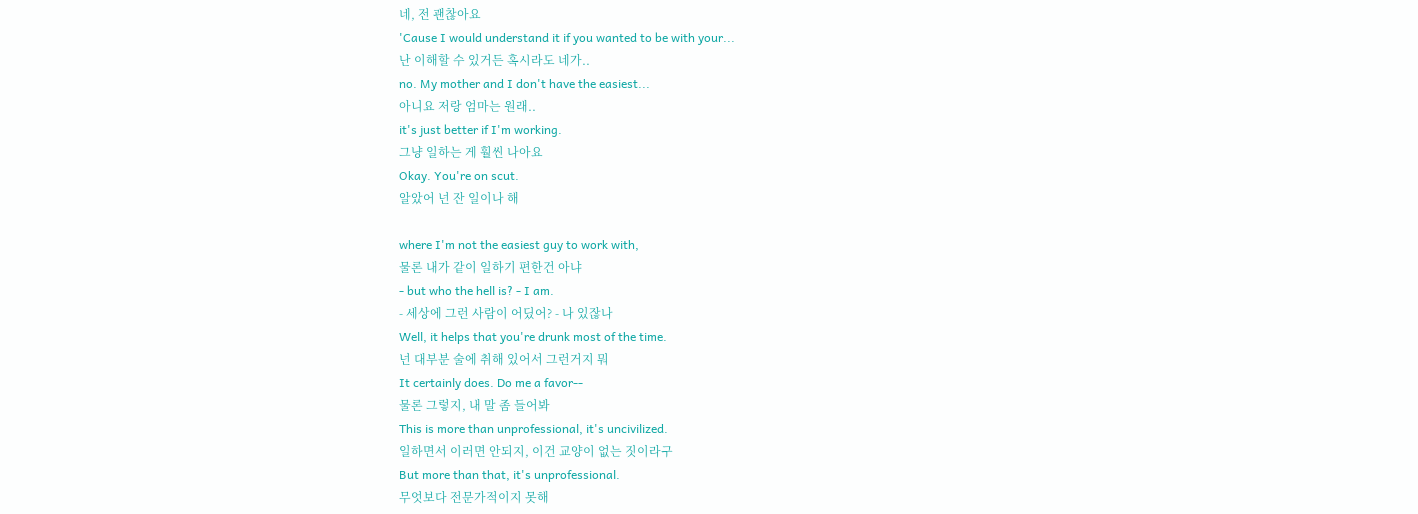네, 전 괜찮아요
'Cause I would understand it if you wanted to be with your...
난 이해할 수 있거든 혹시라도 네가..
no. My mother and I don't have the easiest...
아니요 저랑 엄마는 원래..
it's just better if I'm working.
그냥 일하는 게 훨씬 나아요
Okay. You're on scut.
알았어 넌 잔 일이나 해

where I'm not the easiest guy to work with,
물론 내가 같이 일하기 편한건 아냐
- but who the hell is? - I am.
- 세상에 그런 사람이 어딨어? - 나 있잖나
Well, it helps that you're drunk most of the time.
넌 대부분 술에 취해 있어서 그런거지 뭐
It certainly does. Do me a favor--
물론 그렇지, 내 말 좀 들어봐
This is more than unprofessional, it's uncivilized.
일하면서 이러면 안되지, 이건 교양이 없는 짓이라구
But more than that, it's unprofessional.
무엇보다 전문가적이지 못해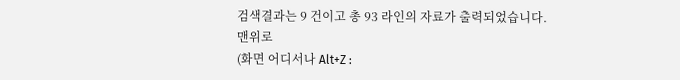검색결과는 9 건이고 총 93 라인의 자료가 출력되었습니다.    맨위로
(화면 어디서나 Alt+Z :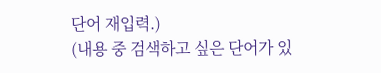단어 재입력.)
(내용 중 검색하고 싶은 단어가 있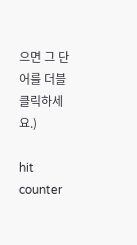으면 그 단어를 더블클릭하세요.)

hit counter